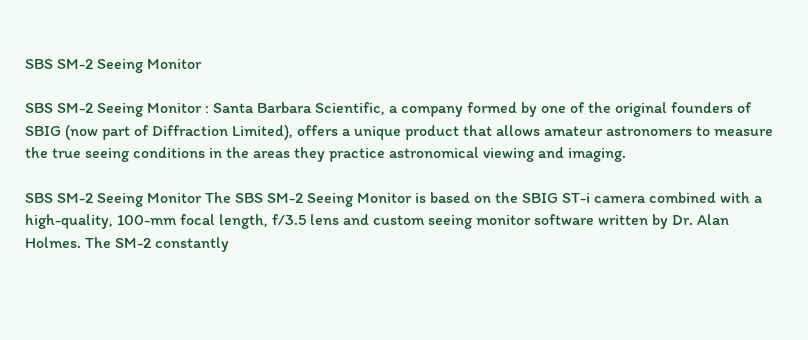SBS SM-2 Seeing Monitor

SBS SM-2 Seeing Monitor : Santa Barbara Scientific, a company formed by one of the original founders of SBIG (now part of Diffraction Limited), offers a unique product that allows amateur astronomers to measure the true seeing conditions in the areas they practice astronomical viewing and imaging.

SBS SM-2 Seeing Monitor The SBS SM-2 Seeing Monitor is based on the SBIG ST-i camera combined with a high-quality, 100-mm focal length, f/3.5 lens and custom seeing monitor software written by Dr. Alan Holmes. The SM-2 constantly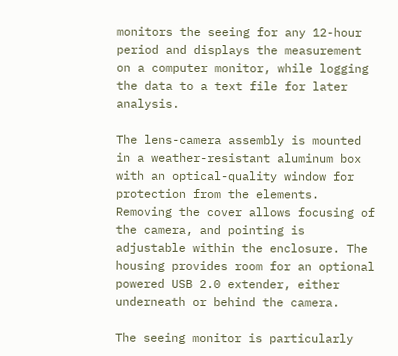monitors the seeing for any 12-hour period and displays the measurement on a computer monitor, while logging the data to a text file for later analysis.

The lens-camera assembly is mounted in a weather-resistant aluminum box with an optical-quality window for protection from the elements. Removing the cover allows focusing of the camera, and pointing is adjustable within the enclosure. The housing provides room for an optional powered USB 2.0 extender, either underneath or behind the camera.

The seeing monitor is particularly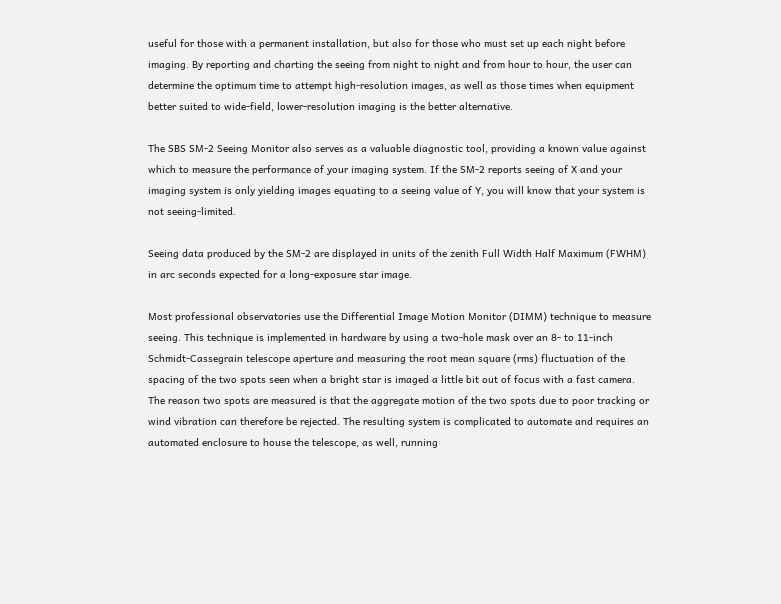useful for those with a permanent installation, but also for those who must set up each night before imaging. By reporting and charting the seeing from night to night and from hour to hour, the user can determine the optimum time to attempt high-resolution images, as well as those times when equipment better suited to wide-field, lower-resolution imaging is the better alternative.

The SBS SM-2 Seeing Monitor also serves as a valuable diagnostic tool, providing a known value against which to measure the performance of your imaging system. If the SM-2 reports seeing of X and your imaging system is only yielding images equating to a seeing value of Y, you will know that your system is not seeing-limited.

Seeing data produced by the SM-2 are displayed in units of the zenith Full Width Half Maximum (FWHM) in arc seconds expected for a long-exposure star image.

Most professional observatories use the Differential Image Motion Monitor (DIMM) technique to measure seeing. This technique is implemented in hardware by using a two-hole mask over an 8- to 11-inch Schmidt-Cassegrain telescope aperture and measuring the root mean square (rms) fluctuation of the spacing of the two spots seen when a bright star is imaged a little bit out of focus with a fast camera. The reason two spots are measured is that the aggregate motion of the two spots due to poor tracking or wind vibration can therefore be rejected. The resulting system is complicated to automate and requires an automated enclosure to house the telescope, as well, running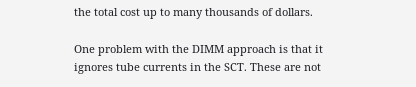the total cost up to many thousands of dollars.

One problem with the DIMM approach is that it ignores tube currents in the SCT. These are not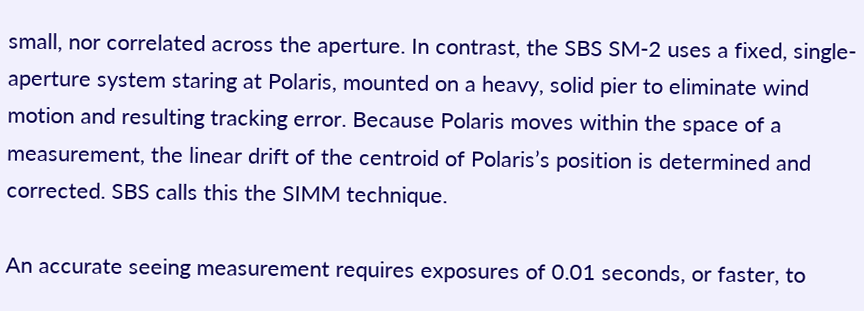small, nor correlated across the aperture. In contrast, the SBS SM-2 uses a fixed, single-aperture system staring at Polaris, mounted on a heavy, solid pier to eliminate wind motion and resulting tracking error. Because Polaris moves within the space of a measurement, the linear drift of the centroid of Polaris’s position is determined and corrected. SBS calls this the SIMM technique.

An accurate seeing measurement requires exposures of 0.01 seconds, or faster, to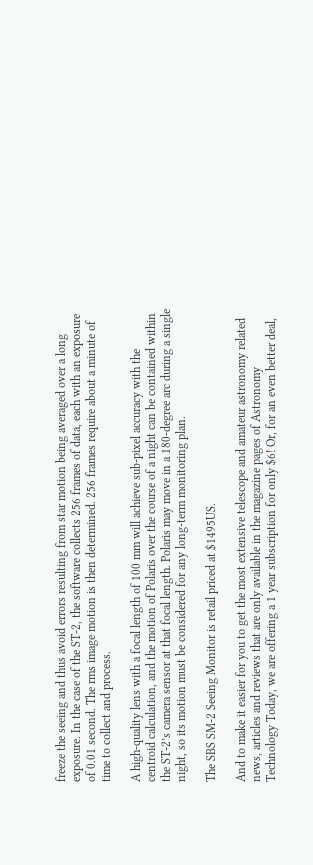freeze the seeing and thus avoid errors resulting from star motion being averaged over a long exposure. In the case of the ST-2, the software collects 256 frames of data, each with an exposure of 0.01 second. The rms image motion is then determined. 256 frames require about a minute of time to collect and process.

A high-quality lens with a focal length of 100 mm will achieve sub-pixel accuracy with the centroid calculation, and the motion of Polaris over the course of a night can be contained within the ST-2’s camera sensor at that focal length. Polaris may move in a 180-degree arc during a single night, so its motion must be considered for any long-term monitoring plan.

The SBS SM-2 Seeing Monitor is retail priced at $1495US.

And to make it easier for you to get the most extensive telescope and amateur astronomy related news, articles and reviews that are only available in the magazine pages of Astronomy Technology Today, we are offering a 1 year subscription for only $6! Or, for an even better deal,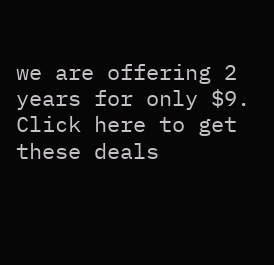we are offering 2 years for only $9. Click here to get these deals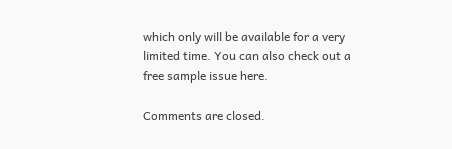which only will be available for a very limited time. You can also check out a free sample issue here.

Comments are closed.